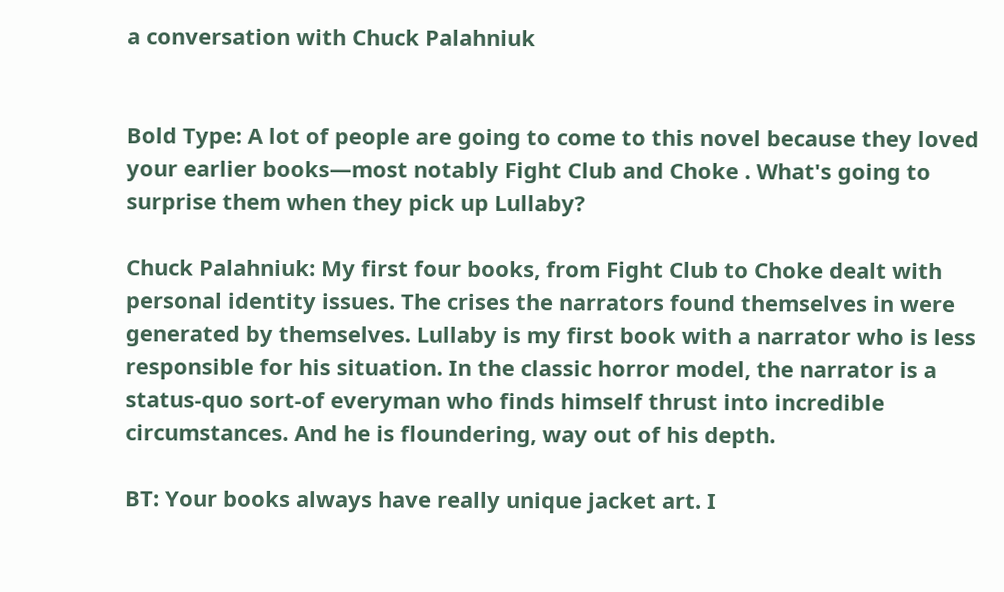a conversation with Chuck Palahniuk


Bold Type: A lot of people are going to come to this novel because they loved your earlier books—most notably Fight Club and Choke . What's going to surprise them when they pick up Lullaby?

Chuck Palahniuk: My first four books, from Fight Club to Choke dealt with personal identity issues. The crises the narrators found themselves in were generated by themselves. Lullaby is my first book with a narrator who is less responsible for his situation. In the classic horror model, the narrator is a status-quo sort-of everyman who finds himself thrust into incredible circumstances. And he is floundering, way out of his depth.

BT: Your books always have really unique jacket art. I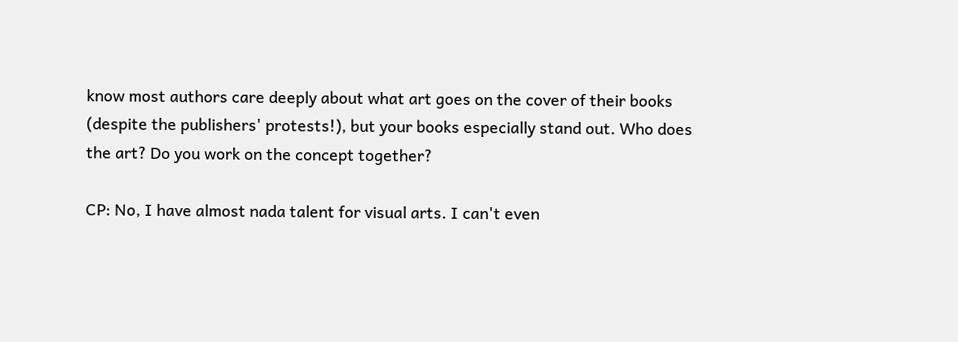know most authors care deeply about what art goes on the cover of their books (despite the publishers' protests!), but your books especially stand out. Who does the art? Do you work on the concept together?

CP: No, I have almost nada talent for visual arts. I can't even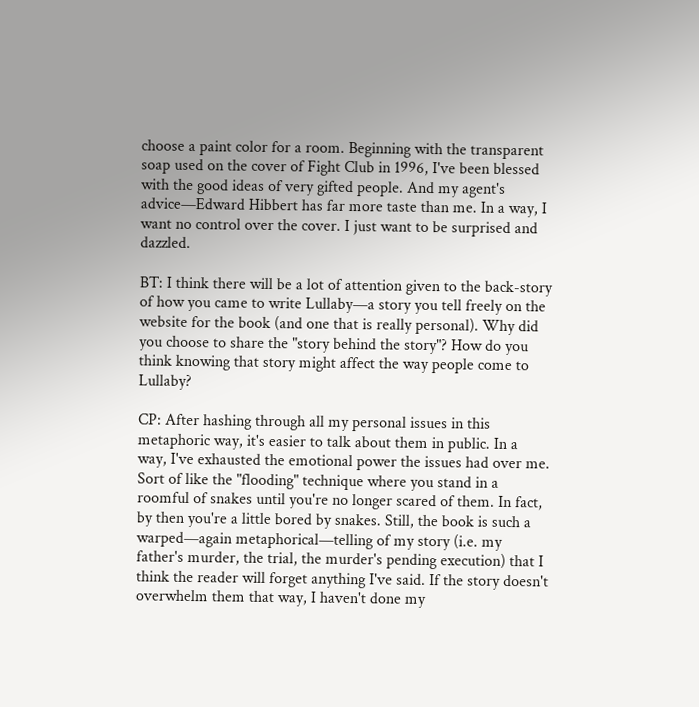choose a paint color for a room. Beginning with the transparent soap used on the cover of Fight Club in 1996, I've been blessed with the good ideas of very gifted people. And my agent's advice—Edward Hibbert has far more taste than me. In a way, I want no control over the cover. I just want to be surprised and dazzled.

BT: I think there will be a lot of attention given to the back-story of how you came to write Lullaby—a story you tell freely on the website for the book (and one that is really personal). Why did you choose to share the "story behind the story"? How do you think knowing that story might affect the way people come to Lullaby?

CP: After hashing through all my personal issues in this metaphoric way, it's easier to talk about them in public. In a way, I've exhausted the emotional power the issues had over me. Sort of like the "flooding" technique where you stand in a roomful of snakes until you're no longer scared of them. In fact, by then you're a little bored by snakes. Still, the book is such a warped—again metaphorical—telling of my story (i.e. my father's murder, the trial, the murder's pending execution) that I think the reader will forget anything I've said. If the story doesn't overwhelm them that way, I haven't done my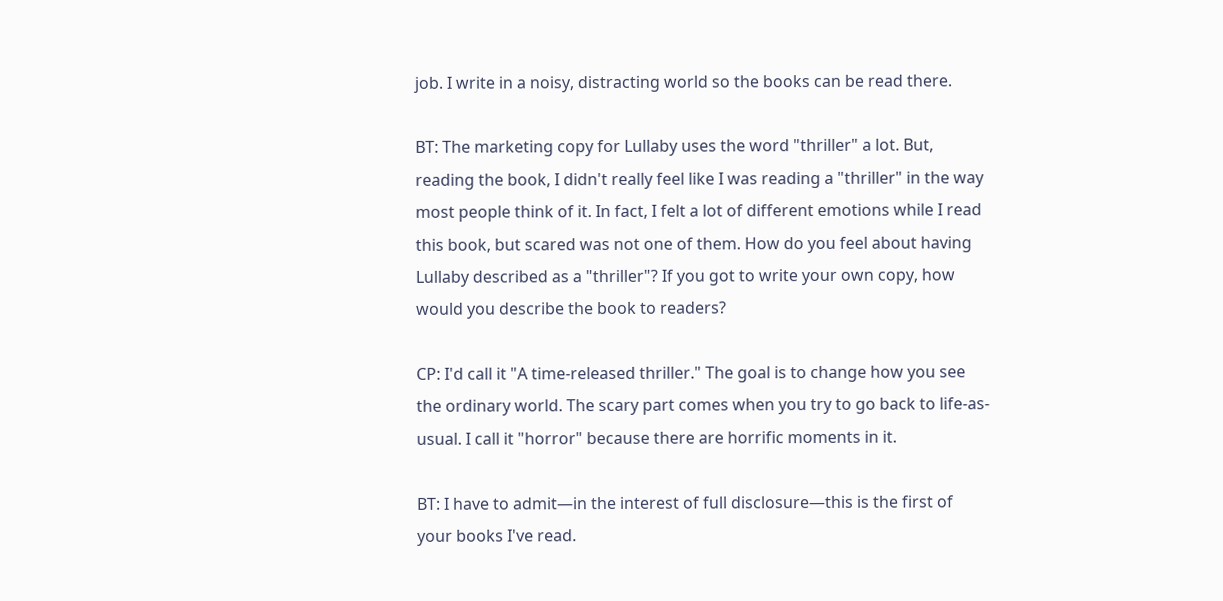job. I write in a noisy, distracting world so the books can be read there.

BT: The marketing copy for Lullaby uses the word "thriller" a lot. But, reading the book, I didn't really feel like I was reading a "thriller" in the way most people think of it. In fact, I felt a lot of different emotions while I read this book, but scared was not one of them. How do you feel about having Lullaby described as a "thriller"? If you got to write your own copy, how would you describe the book to readers?

CP: I'd call it "A time-released thriller." The goal is to change how you see the ordinary world. The scary part comes when you try to go back to life-as-usual. I call it "horror" because there are horrific moments in it.

BT: I have to admit—in the interest of full disclosure—this is the first of your books I've read.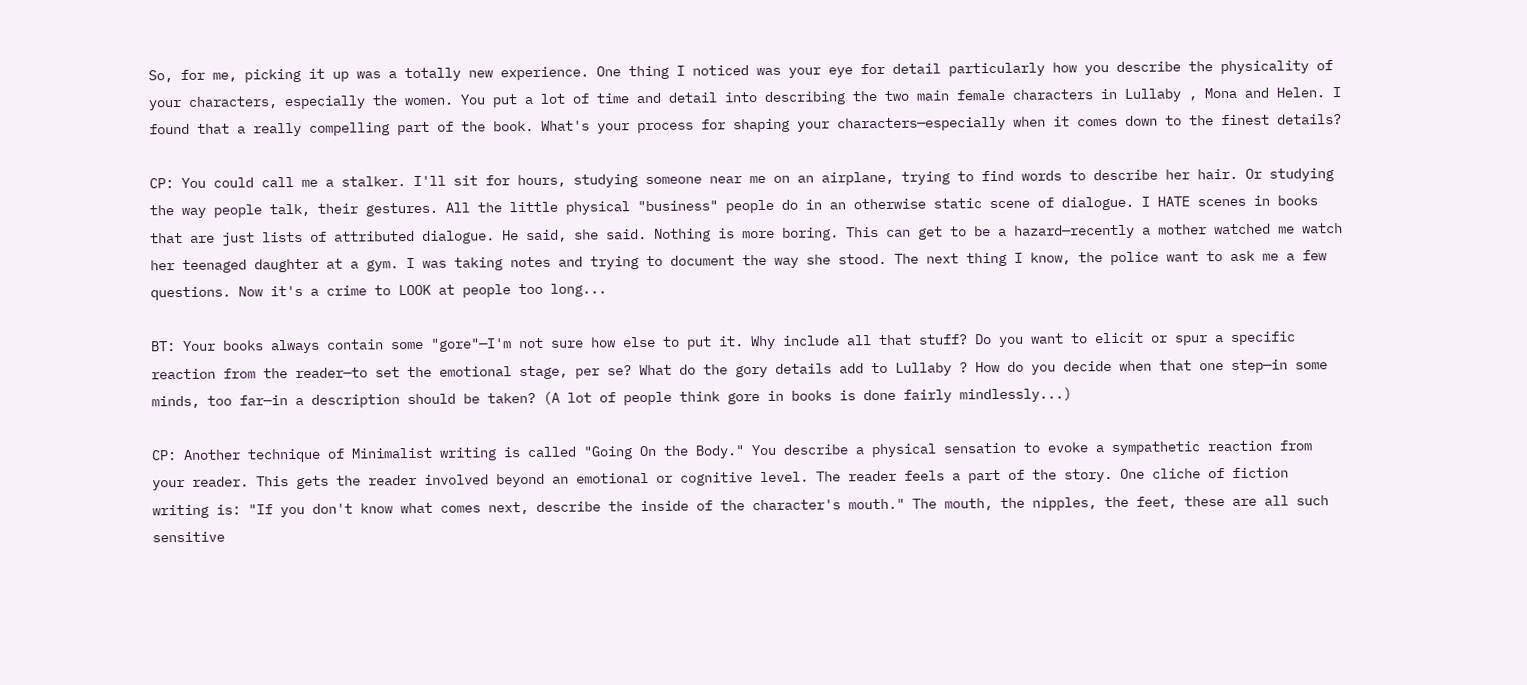So, for me, picking it up was a totally new experience. One thing I noticed was your eye for detail particularly how you describe the physicality of your characters, especially the women. You put a lot of time and detail into describing the two main female characters in Lullaby , Mona and Helen. I found that a really compelling part of the book. What's your process for shaping your characters—especially when it comes down to the finest details?

CP: You could call me a stalker. I'll sit for hours, studying someone near me on an airplane, trying to find words to describe her hair. Or studying the way people talk, their gestures. All the little physical "business" people do in an otherwise static scene of dialogue. I HATE scenes in books that are just lists of attributed dialogue. He said, she said. Nothing is more boring. This can get to be a hazard—recently a mother watched me watch her teenaged daughter at a gym. I was taking notes and trying to document the way she stood. The next thing I know, the police want to ask me a few questions. Now it's a crime to LOOK at people too long...

BT: Your books always contain some "gore"—I'm not sure how else to put it. Why include all that stuff? Do you want to elicit or spur a specific reaction from the reader—to set the emotional stage, per se? What do the gory details add to Lullaby ? How do you decide when that one step—in some minds, too far—in a description should be taken? (A lot of people think gore in books is done fairly mindlessly...)

CP: Another technique of Minimalist writing is called "Going On the Body." You describe a physical sensation to evoke a sympathetic reaction from your reader. This gets the reader involved beyond an emotional or cognitive level. The reader feels a part of the story. One cliche of fiction writing is: "If you don't know what comes next, describe the inside of the character's mouth." The mouth, the nipples, the feet, these are all such sensitive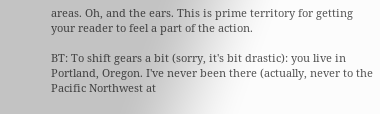areas. Oh, and the ears. This is prime territory for getting your reader to feel a part of the action.

BT: To shift gears a bit (sorry, it's bit drastic): you live in Portland, Oregon. I've never been there (actually, never to the Pacific Northwest at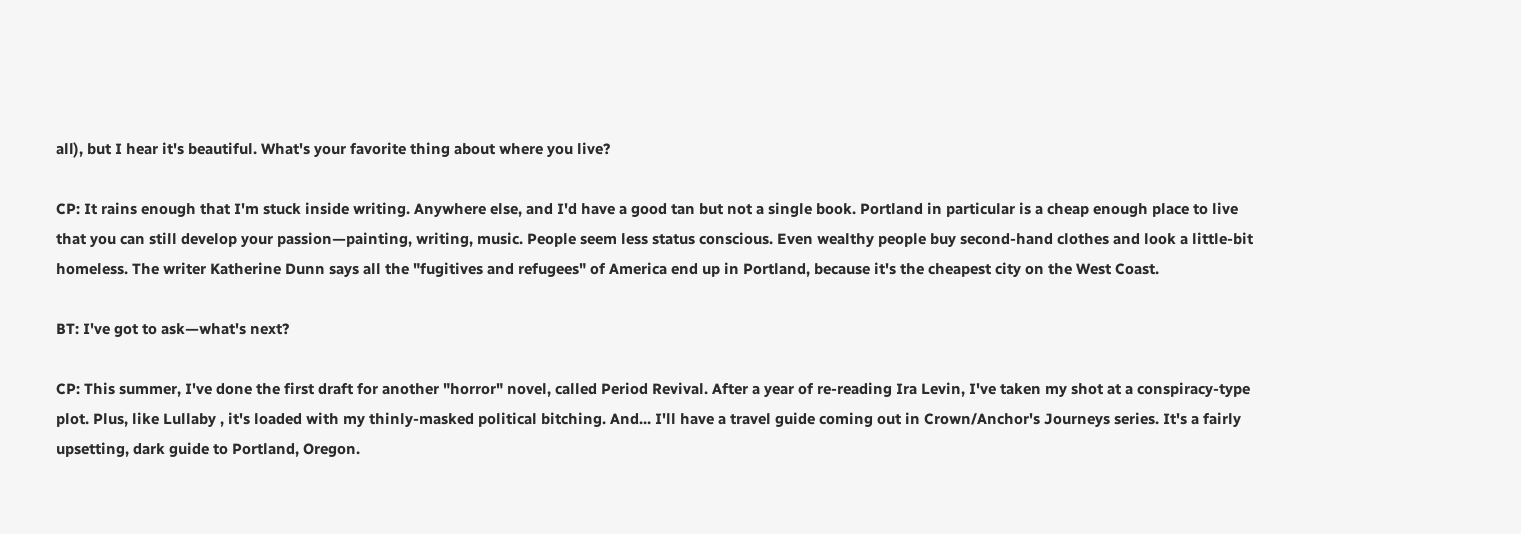all), but I hear it's beautiful. What's your favorite thing about where you live?

CP: It rains enough that I'm stuck inside writing. Anywhere else, and I'd have a good tan but not a single book. Portland in particular is a cheap enough place to live that you can still develop your passion—painting, writing, music. People seem less status conscious. Even wealthy people buy second-hand clothes and look a little-bit homeless. The writer Katherine Dunn says all the "fugitives and refugees" of America end up in Portland, because it's the cheapest city on the West Coast.

BT: I've got to ask—what's next?

CP: This summer, I've done the first draft for another "horror" novel, called Period Revival. After a year of re-reading Ira Levin, I've taken my shot at a conspiracy-type plot. Plus, like Lullaby , it's loaded with my thinly-masked political bitching. And... I'll have a travel guide coming out in Crown/Anchor's Journeys series. It's a fairly upsetting, dark guide to Portland, Oregon.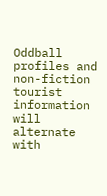Oddball profiles and non-fiction tourist information will alternate with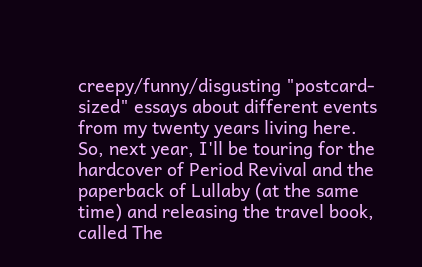creepy/funny/disgusting "postcard-sized" essays about different events from my twenty years living here. So, next year, I'll be touring for the hardcover of Period Revival and the paperback of Lullaby (at the same time) and releasing the travel book, called The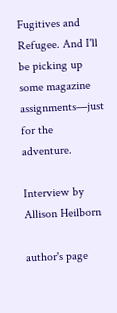Fugitives and Refugee. And I'll be picking up some magazine assignments—just for the adventure.

Interview by Allison Heilborn

author's page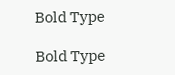Bold Type

Bold Type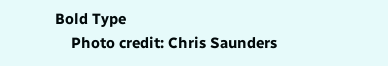Bold Type
    Photo credit: Chris Saunders